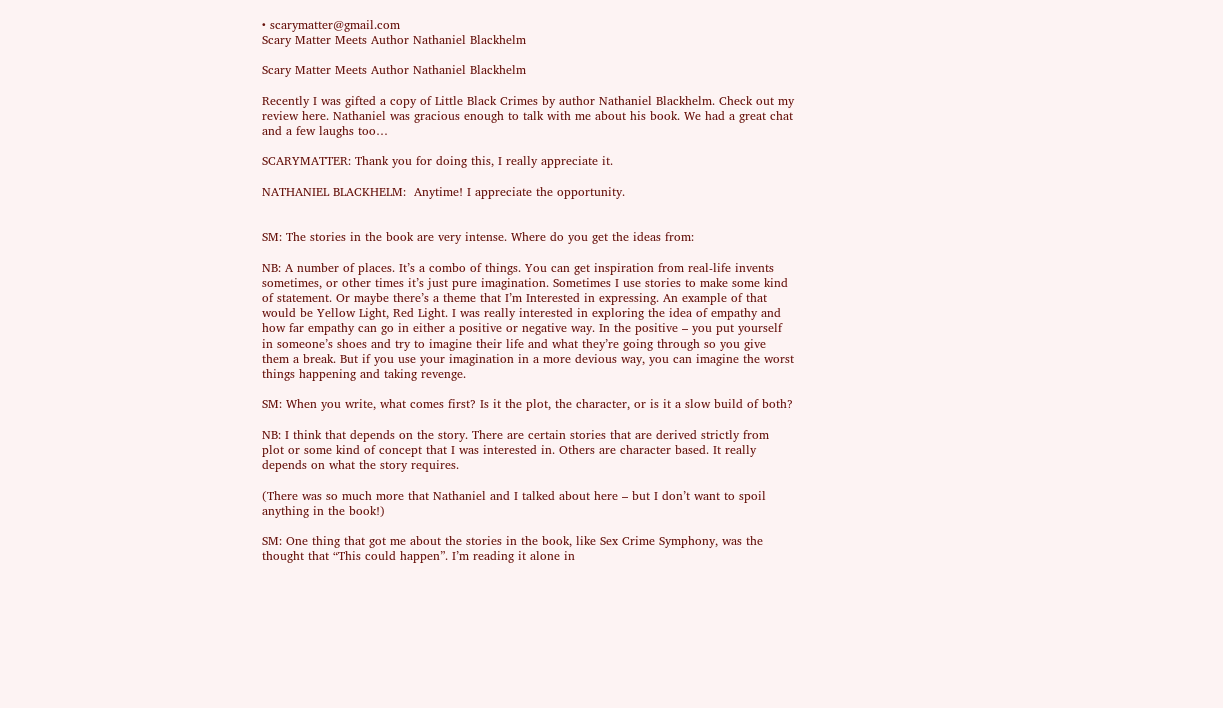• scarymatter@gmail.com
Scary Matter Meets Author Nathaniel Blackhelm

Scary Matter Meets Author Nathaniel Blackhelm

Recently I was gifted a copy of Little Black Crimes by author Nathaniel Blackhelm. Check out my review here. Nathaniel was gracious enough to talk with me about his book. We had a great chat and a few laughs too…

SCARYMATTER: Thank you for doing this, I really appreciate it.

NATHANIEL BLACKHELM:  Anytime! I appreciate the opportunity.


SM: The stories in the book are very intense. Where do you get the ideas from:

NB: A number of places. It’s a combo of things. You can get inspiration from real-life invents sometimes, or other times it’s just pure imagination. Sometimes I use stories to make some kind of statement. Or maybe there’s a theme that I’m Interested in expressing. An example of that would be Yellow Light, Red Light. I was really interested in exploring the idea of empathy and how far empathy can go in either a positive or negative way. In the positive – you put yourself in someone’s shoes and try to imagine their life and what they’re going through so you give them a break. But if you use your imagination in a more devious way, you can imagine the worst things happening and taking revenge.

SM: When you write, what comes first? Is it the plot, the character, or is it a slow build of both?

NB: I think that depends on the story. There are certain stories that are derived strictly from plot or some kind of concept that I was interested in. Others are character based. It really depends on what the story requires.

(There was so much more that Nathaniel and I talked about here – but I don’t want to spoil anything in the book!)

SM: One thing that got me about the stories in the book, like Sex Crime Symphony, was the thought that “This could happen”. I’m reading it alone in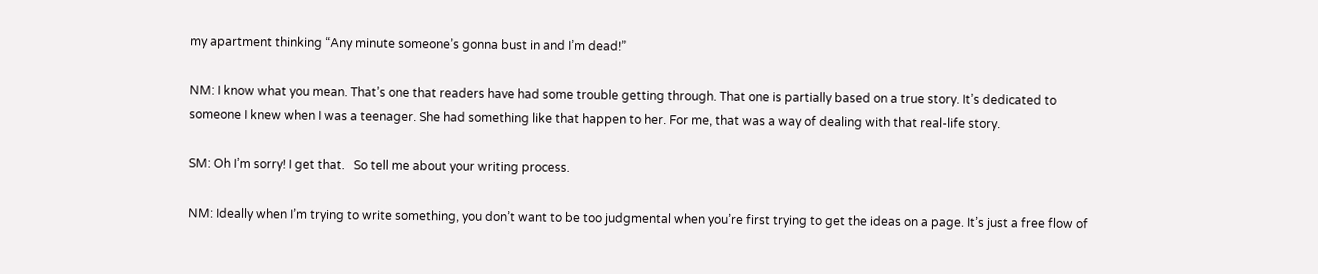my apartment thinking “Any minute someone’s gonna bust in and I’m dead!”

NM: I know what you mean. That’s one that readers have had some trouble getting through. That one is partially based on a true story. It’s dedicated to someone I knew when I was a teenager. She had something like that happen to her. For me, that was a way of dealing with that real-life story.

SM: Oh I’m sorry! I get that.   So tell me about your writing process.

NM: Ideally when I’m trying to write something, you don’t want to be too judgmental when you’re first trying to get the ideas on a page. It’s just a free flow of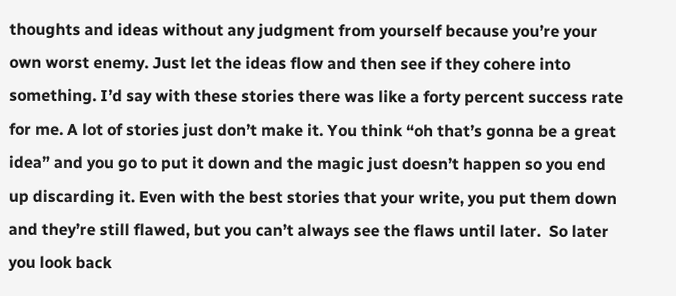thoughts and ideas without any judgment from yourself because you’re your own worst enemy. Just let the ideas flow and then see if they cohere into something. I’d say with these stories there was like a forty percent success rate for me. A lot of stories just don’t make it. You think “oh that’s gonna be a great idea” and you go to put it down and the magic just doesn’t happen so you end up discarding it. Even with the best stories that your write, you put them down and they’re still flawed, but you can’t always see the flaws until later.  So later you look back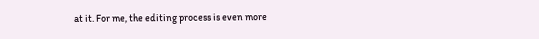at it. For me, the editing process is even more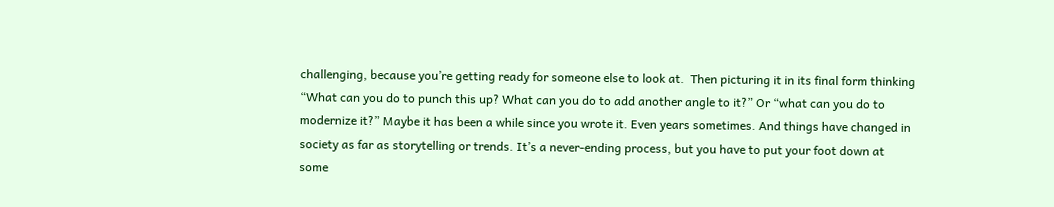challenging, because you’re getting ready for someone else to look at.  Then picturing it in its final form thinking  “What can you do to punch this up? What can you do to add another angle to it?” Or “what can you do to modernize it?” Maybe it has been a while since you wrote it. Even years sometimes. And things have changed in society as far as storytelling or trends. It’s a never-ending process, but you have to put your foot down at some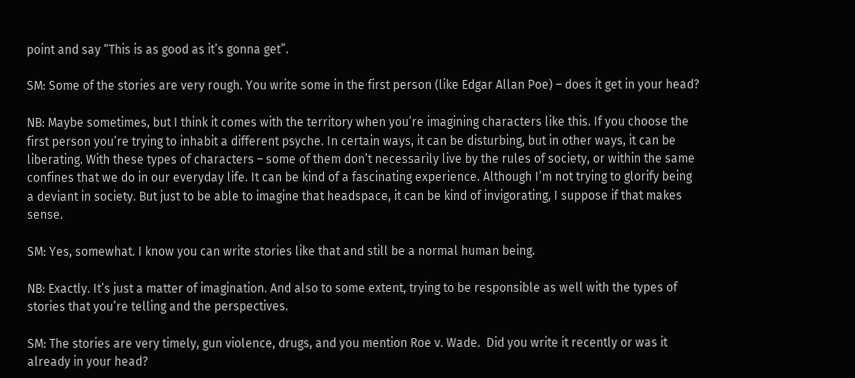point and say “This is as good as it’s gonna get”.

SM: Some of the stories are very rough. You write some in the first person (like Edgar Allan Poe) – does it get in your head?

NB: Maybe sometimes, but I think it comes with the territory when you’re imagining characters like this. If you choose the first person you’re trying to inhabit a different psyche. In certain ways, it can be disturbing, but in other ways, it can be liberating. With these types of characters – some of them don’t necessarily live by the rules of society, or within the same confines that we do in our everyday life. It can be kind of a fascinating experience. Although I’m not trying to glorify being a deviant in society. But just to be able to imagine that headspace, it can be kind of invigorating, I suppose if that makes sense.

SM: Yes, somewhat. I know you can write stories like that and still be a normal human being.

NB: Exactly. It’s just a matter of imagination. And also to some extent, trying to be responsible as well with the types of stories that you’re telling and the perspectives.

SM: The stories are very timely, gun violence, drugs, and you mention Roe v. Wade.  Did you write it recently or was it already in your head?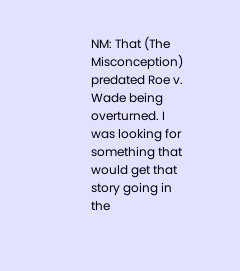NM: That (The Misconception) predated Roe v. Wade being overturned. I was looking for something that would get that story going in the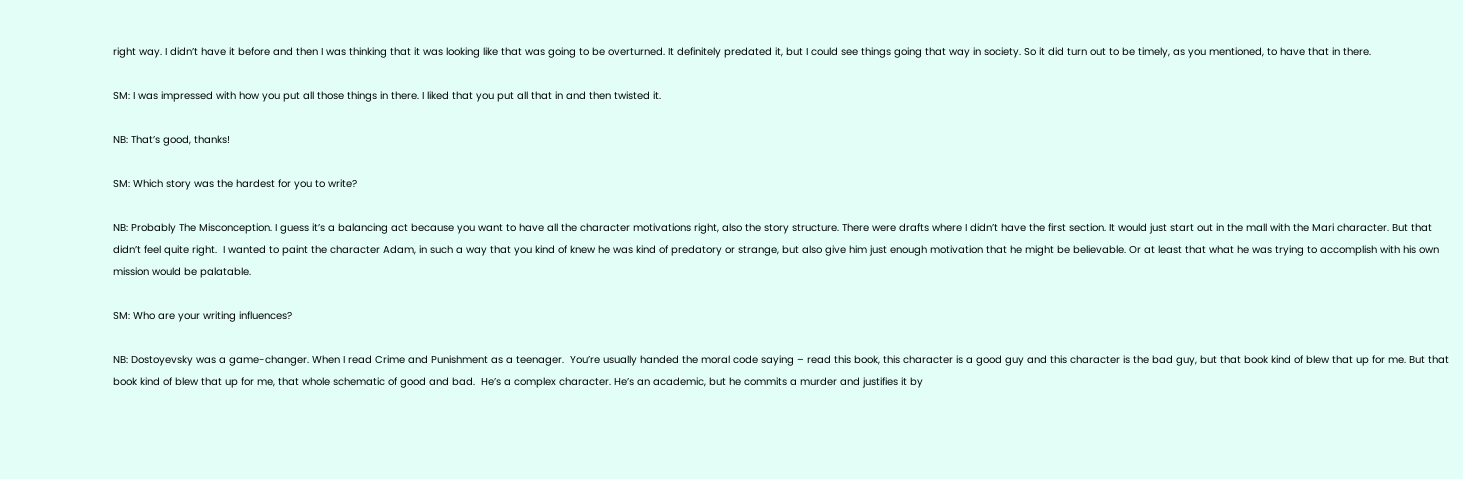right way. I didn’t have it before and then I was thinking that it was looking like that was going to be overturned. It definitely predated it, but I could see things going that way in society. So it did turn out to be timely, as you mentioned, to have that in there.

SM: I was impressed with how you put all those things in there. I liked that you put all that in and then twisted it.

NB: That’s good, thanks!

SM: Which story was the hardest for you to write?

NB: Probably The Misconception. I guess it’s a balancing act because you want to have all the character motivations right, also the story structure. There were drafts where I didn’t have the first section. It would just start out in the mall with the Mari character. But that didn’t feel quite right.  I wanted to paint the character Adam, in such a way that you kind of knew he was kind of predatory or strange, but also give him just enough motivation that he might be believable. Or at least that what he was trying to accomplish with his own mission would be palatable.

SM: Who are your writing influences?

NB: Dostoyevsky was a game-changer. When I read Crime and Punishment as a teenager.  You’re usually handed the moral code saying – read this book, this character is a good guy and this character is the bad guy, but that book kind of blew that up for me. But that book kind of blew that up for me, that whole schematic of good and bad.  He’s a complex character. He’s an academic, but he commits a murder and justifies it by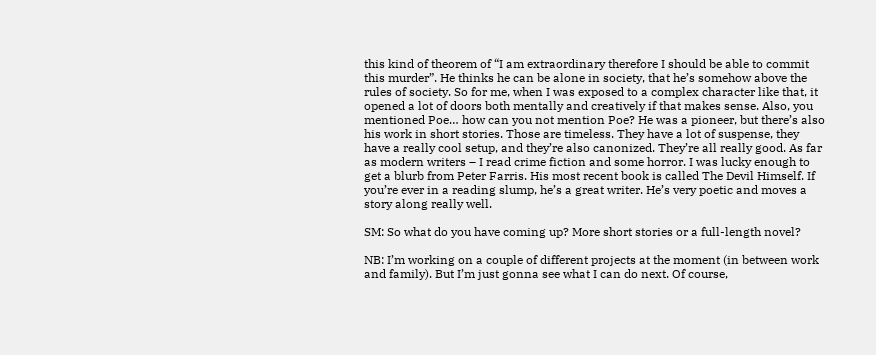this kind of theorem of “I am extraordinary therefore I should be able to commit this murder”. He thinks he can be alone in society, that he’s somehow above the rules of society. So for me, when I was exposed to a complex character like that, it opened a lot of doors both mentally and creatively if that makes sense. Also, you mentioned Poe… how can you not mention Poe? He was a pioneer, but there’s also his work in short stories. Those are timeless. They have a lot of suspense, they have a really cool setup, and they’re also canonized. They’re all really good. As far as modern writers – I read crime fiction and some horror. I was lucky enough to get a blurb from Peter Farris. His most recent book is called The Devil Himself. If you’re ever in a reading slump, he’s a great writer. He’s very poetic and moves a story along really well.

SM: So what do you have coming up? More short stories or a full-length novel?

NB: I’m working on a couple of different projects at the moment (in between work and family). But I’m just gonna see what I can do next. Of course,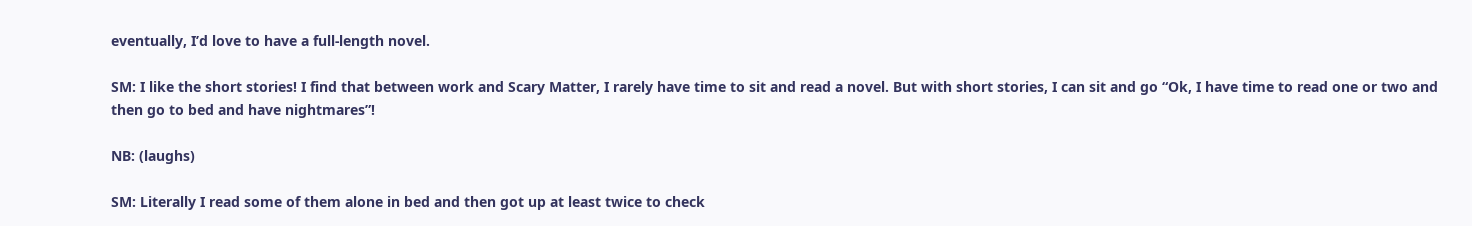eventually, I’d love to have a full-length novel.

SM: I like the short stories! I find that between work and Scary Matter, I rarely have time to sit and read a novel. But with short stories, I can sit and go “Ok, I have time to read one or two and then go to bed and have nightmares”!

NB: (laughs)

SM: Literally I read some of them alone in bed and then got up at least twice to check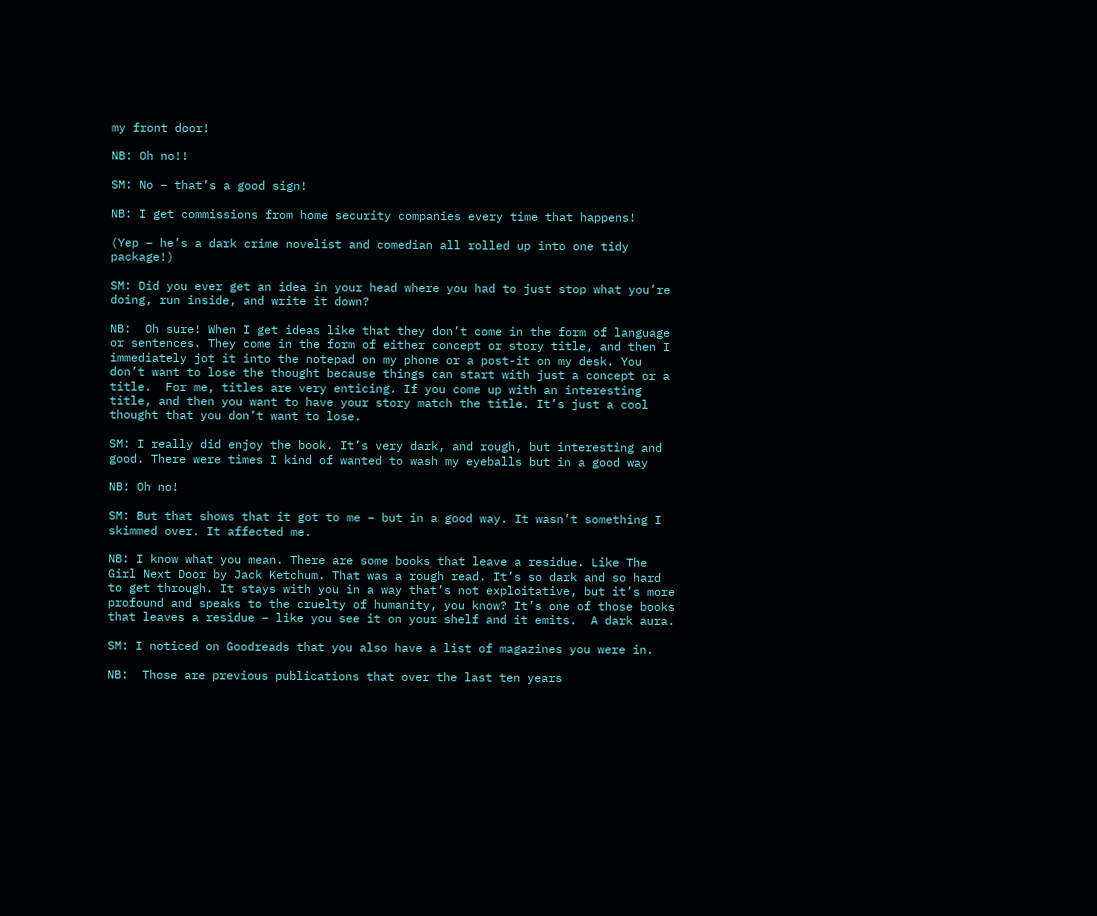my front door!

NB: Oh no!!

SM: No – that’s a good sign!

NB: I get commissions from home security companies every time that happens!

(Yep – he’s a dark crime novelist and comedian all rolled up into one tidy package!)

SM: Did you ever get an idea in your head where you had to just stop what you’re doing, run inside, and write it down?

NB:  Oh sure! When I get ideas like that they don’t come in the form of language or sentences. They come in the form of either concept or story title, and then I immediately jot it into the notepad on my phone or a post-it on my desk. You don’t want to lose the thought because things can start with just a concept or a title.  For me, titles are very enticing. If you come up with an interesting title, and then you want to have your story match the title. It’s just a cool thought that you don’t want to lose.

SM: I really did enjoy the book. It’s very dark, and rough, but interesting and good. There were times I kind of wanted to wash my eyeballs but in a good way

NB: Oh no!

SM: But that shows that it got to me – but in a good way. It wasn’t something I skimmed over. It affected me.

NB: I know what you mean. There are some books that leave a residue. Like The Girl Next Door by Jack Ketchum. That was a rough read. It’s so dark and so hard to get through. It stays with you in a way that’s not exploitative, but it’s more profound and speaks to the cruelty of humanity, you know? It’s one of those books that leaves a residue – like you see it on your shelf and it emits.  A dark aura.

SM: I noticed on Goodreads that you also have a list of magazines you were in.

NB:  Those are previous publications that over the last ten years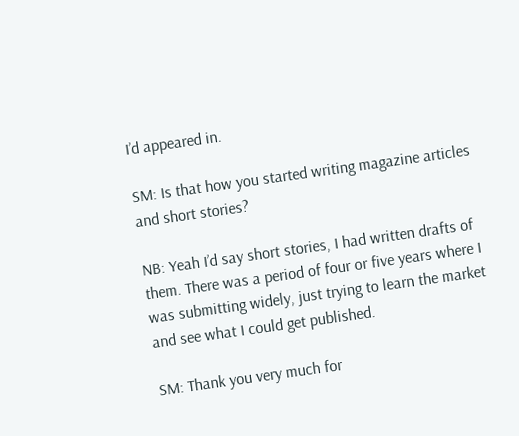I’d appeared in.

SM: Is that how you started writing magazine articles and short stories?

NB: Yeah I’d say short stories, I had written drafts of them. There was a period of four or five years where I was submitting widely, just trying to learn the market and see what I could get published.

SM: Thank you very much for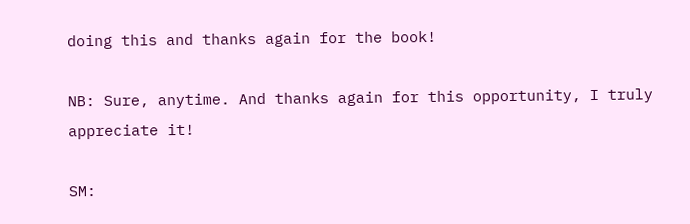doing this and thanks again for the book!

NB: Sure, anytime. And thanks again for this opportunity, I truly appreciate it!

SM: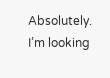Absolutely. I’m looking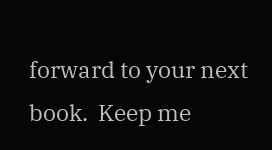forward to your next book.  Keep me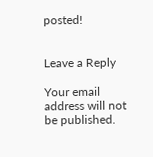posted!


Leave a Reply

Your email address will not be published.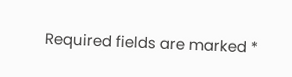Required fields are marked *